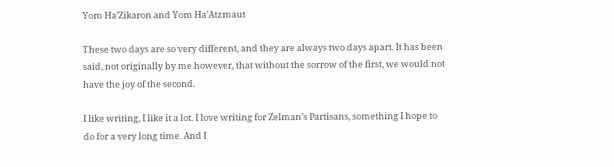Yom Ha’Zikaron and Yom Ha’Atzmaut

These two days are so very different, and they are always two days apart. It has been said, not originally by me however, that without the sorrow of the first, we would not have the joy of the second.

I like writing, I like it a lot. I love writing for Zelman’s Partisans, something I hope to do for a very long time. And I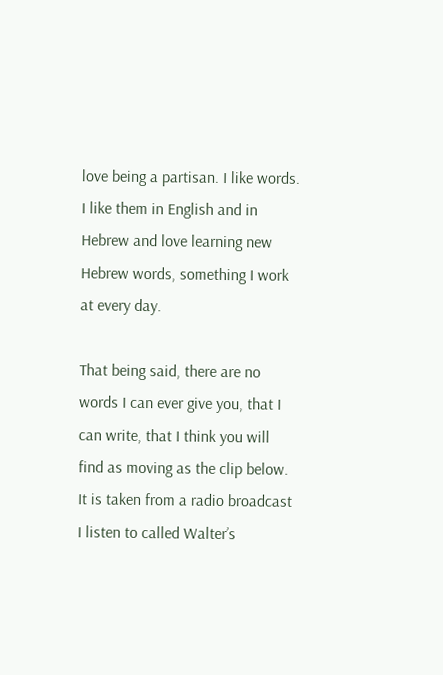love being a partisan. I like words. I like them in English and in Hebrew and love learning new Hebrew words, something I work at every day.

That being said, there are no words I can ever give you, that I can write, that I think you will find as moving as the clip below. It is taken from a radio broadcast I listen to called Walter’s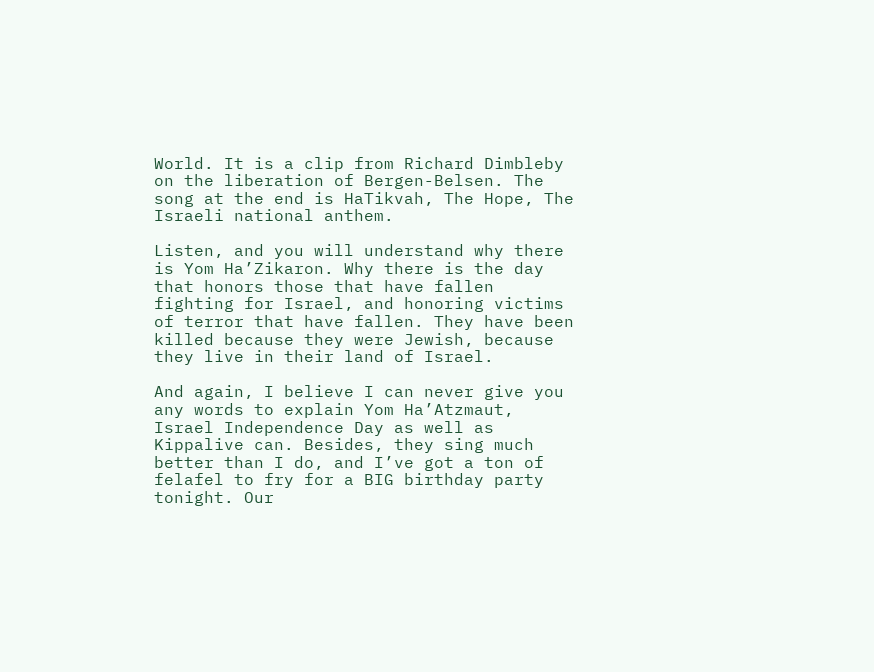World. It is a clip from Richard Dimbleby on the liberation of Bergen-Belsen. The song at the end is HaTikvah, The Hope, The Israeli national anthem.

Listen, and you will understand why there is Yom Ha’Zikaron. Why there is the day that honors those that have fallen fighting for Israel, and honoring victims of terror that have fallen. They have been killed because they were Jewish, because they live in their land of Israel.

And again, I believe I can never give you any words to explain Yom Ha’Atzmaut, Israel Independence Day as well as Kippalive can. Besides, they sing much better than I do, and I’ve got a ton of felafel to fry for a BIG birthday party tonight. Our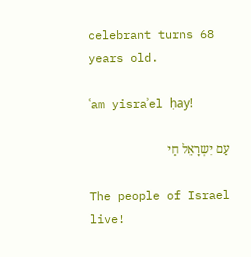celebrant turns 68 years old.

ʿam yisraʾel ḥay!

עַם יִשְרָאֵל חַי

The people of Israel live!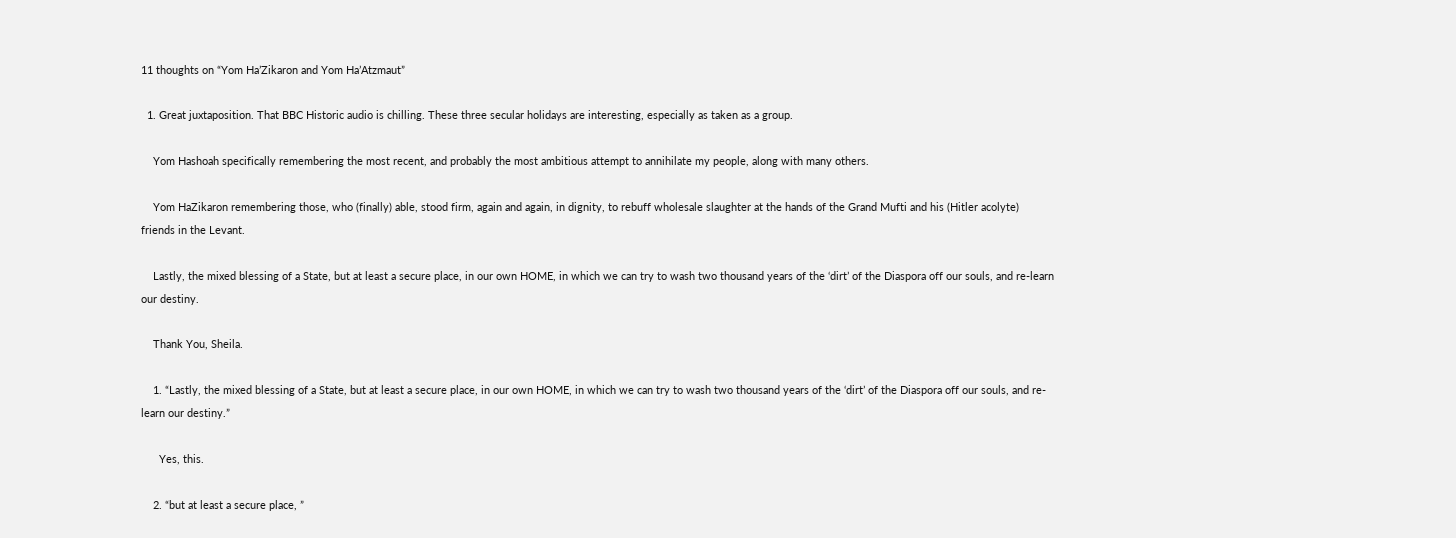11 thoughts on “Yom Ha’Zikaron and Yom Ha’Atzmaut”

  1. Great juxtaposition. That BBC Historic audio is chilling. These three secular holidays are interesting, especially as taken as a group.

    Yom Hashoah specifically remembering the most recent, and probably the most ambitious attempt to annihilate my people, along with many others.

    Yom HaZikaron remembering those, who (finally) able, stood firm, again and again, in dignity, to rebuff wholesale slaughter at the hands of the Grand Mufti and his (Hitler acolyte) friends in the Levant.

    Lastly, the mixed blessing of a State, but at least a secure place, in our own HOME, in which we can try to wash two thousand years of the ‘dirt’ of the Diaspora off our souls, and re-learn our destiny.

    Thank You, Sheila.

    1. “Lastly, the mixed blessing of a State, but at least a secure place, in our own HOME, in which we can try to wash two thousand years of the ‘dirt’ of the Diaspora off our souls, and re-learn our destiny.”

      Yes, this.

    2. “but at least a secure place, ”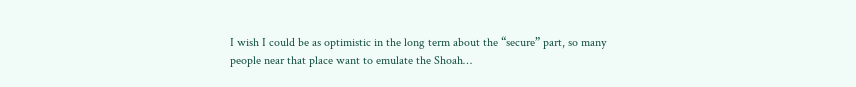I wish I could be as optimistic in the long term about the “secure” part, so many people near that place want to emulate the Shoah…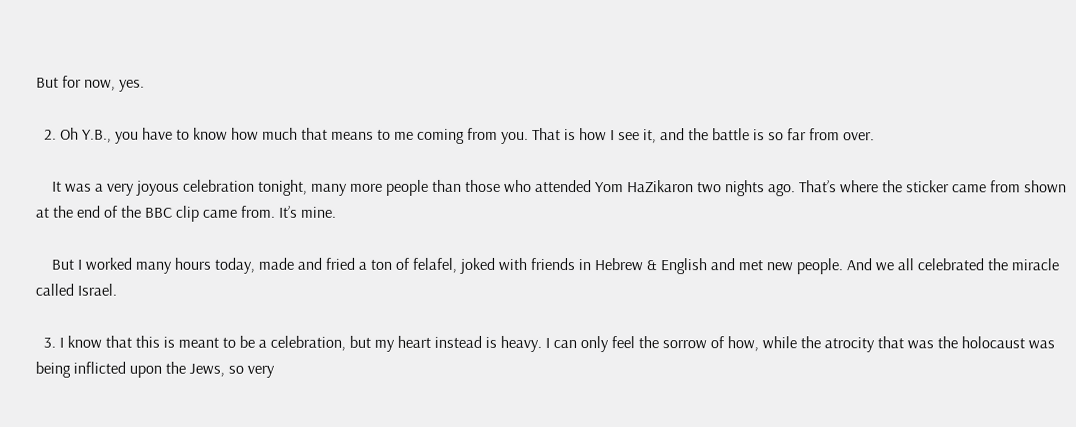But for now, yes.

  2. Oh Y.B., you have to know how much that means to me coming from you. That is how I see it, and the battle is so far from over.

    It was a very joyous celebration tonight, many more people than those who attended Yom HaZikaron two nights ago. That’s where the sticker came from shown at the end of the BBC clip came from. It’s mine.

    But I worked many hours today, made and fried a ton of felafel, joked with friends in Hebrew & English and met new people. And we all celebrated the miracle called Israel.

  3. I know that this is meant to be a celebration, but my heart instead is heavy. I can only feel the sorrow of how, while the atrocity that was the holocaust was being inflicted upon the Jews, so very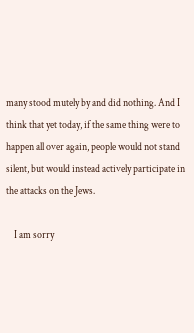many stood mutely by and did nothing. And I think that yet today, if the same thing were to happen all over again, people would not stand silent, but would instead actively participate in the attacks on the Jews.

    I am sorry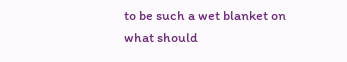to be such a wet blanket on what should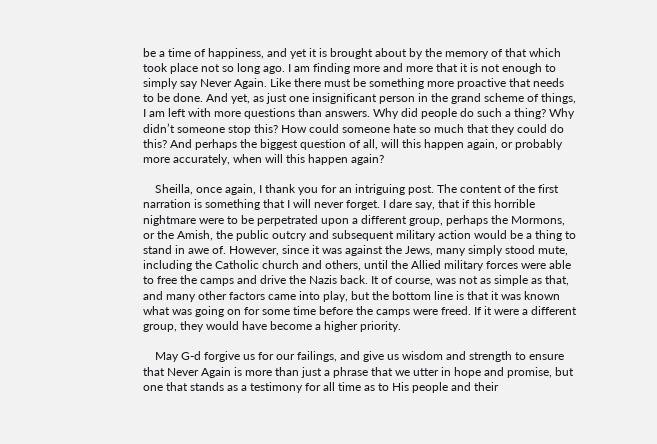be a time of happiness, and yet it is brought about by the memory of that which took place not so long ago. I am finding more and more that it is not enough to simply say Never Again. Like there must be something more proactive that needs to be done. And yet, as just one insignificant person in the grand scheme of things, I am left with more questions than answers. Why did people do such a thing? Why didn’t someone stop this? How could someone hate so much that they could do this? And perhaps the biggest question of all, will this happen again, or probably more accurately, when will this happen again?

    Sheilla, once again, I thank you for an intriguing post. The content of the first narration is something that I will never forget. I dare say, that if this horrible nightmare were to be perpetrated upon a different group, perhaps the Mormons, or the Amish, the public outcry and subsequent military action would be a thing to stand in awe of. However, since it was against the Jews, many simply stood mute, including the Catholic church and others, until the Allied military forces were able to free the camps and drive the Nazis back. It of course, was not as simple as that, and many other factors came into play, but the bottom line is that it was known what was going on for some time before the camps were freed. If it were a different group, they would have become a higher priority.

    May G-d forgive us for our failings, and give us wisdom and strength to ensure that Never Again is more than just a phrase that we utter in hope and promise, but one that stands as a testimony for all time as to His people and their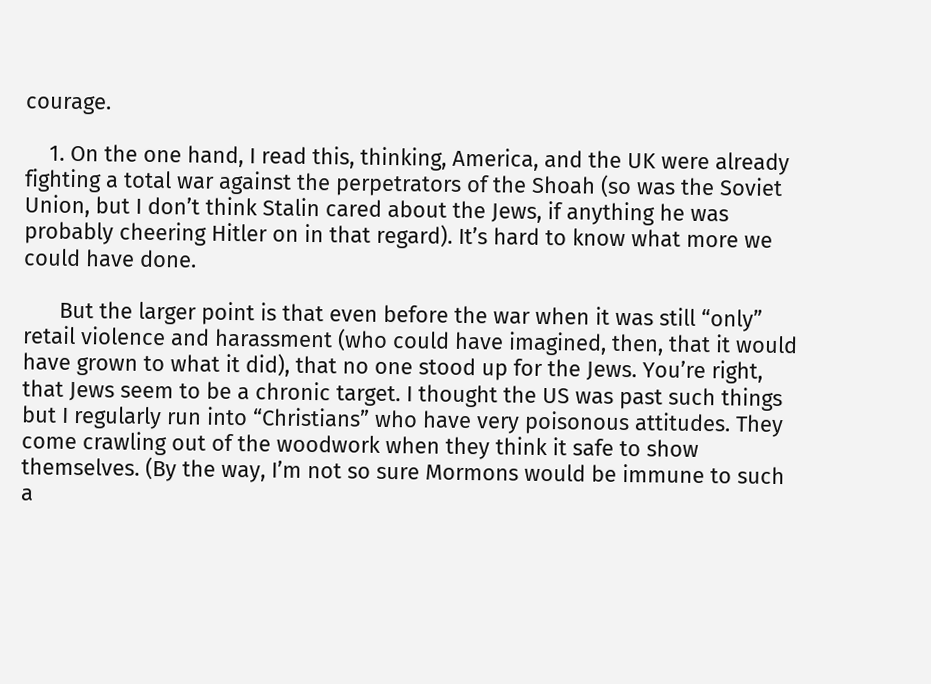courage.

    1. On the one hand, I read this, thinking, America, and the UK were already fighting a total war against the perpetrators of the Shoah (so was the Soviet Union, but I don’t think Stalin cared about the Jews, if anything he was probably cheering Hitler on in that regard). It’s hard to know what more we could have done.

      But the larger point is that even before the war when it was still “only” retail violence and harassment (who could have imagined, then, that it would have grown to what it did), that no one stood up for the Jews. You’re right, that Jews seem to be a chronic target. I thought the US was past such things but I regularly run into “Christians” who have very poisonous attitudes. They come crawling out of the woodwork when they think it safe to show themselves. (By the way, I’m not so sure Mormons would be immune to such a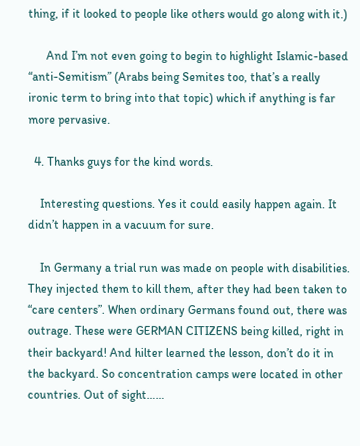thing, if it looked to people like others would go along with it.)

      And I’m not even going to begin to highlight Islamic-based “anti-Semitism” (Arabs being Semites too, that’s a really ironic term to bring into that topic) which if anything is far more pervasive.

  4. Thanks guys for the kind words.

    Interesting questions. Yes it could easily happen again. It didn’t happen in a vacuum for sure.

    In Germany a trial run was made on people with disabilities. They injected them to kill them, after they had been taken to “care centers”. When ordinary Germans found out, there was outrage. These were GERMAN CITIZENS being killed, right in their backyard! And hilter learned the lesson, don’t do it in the backyard. So concentration camps were located in other countries. Out of sight……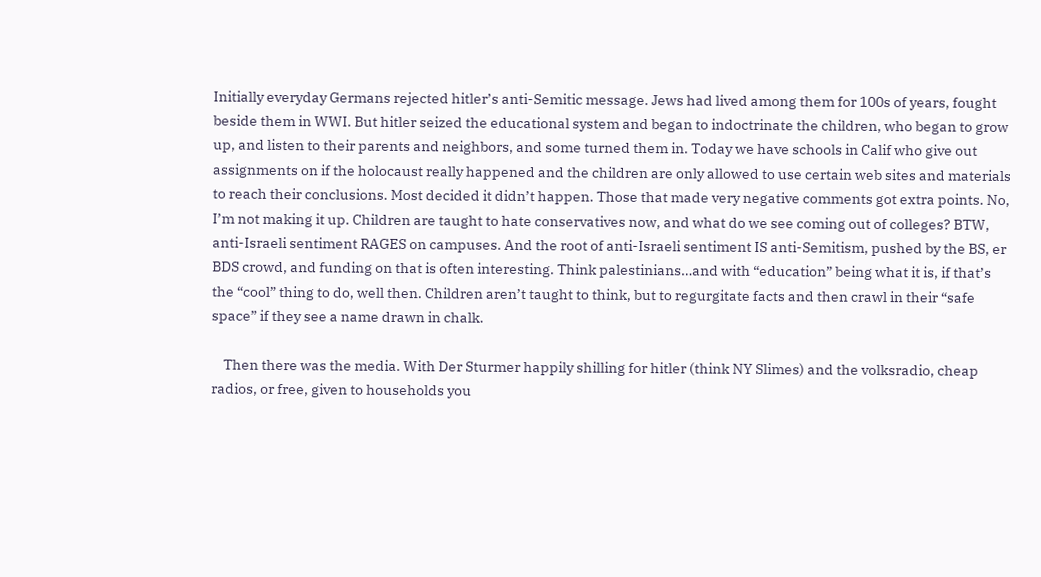Initially everyday Germans rejected hitler’s anti-Semitic message. Jews had lived among them for 100s of years, fought beside them in WWI. But hitler seized the educational system and began to indoctrinate the children, who began to grow up, and listen to their parents and neighbors, and some turned them in. Today we have schools in Calif who give out assignments on if the holocaust really happened and the children are only allowed to use certain web sites and materials to reach their conclusions. Most decided it didn’t happen. Those that made very negative comments got extra points. No, I’m not making it up. Children are taught to hate conservatives now, and what do we see coming out of colleges? BTW, anti-Israeli sentiment RAGES on campuses. And the root of anti-Israeli sentiment IS anti-Semitism, pushed by the BS, er BDS crowd, and funding on that is often interesting. Think palestinians…and with “education” being what it is, if that’s the “cool” thing to do, well then. Children aren’t taught to think, but to regurgitate facts and then crawl in their “safe space” if they see a name drawn in chalk.

    Then there was the media. With Der Sturmer happily shilling for hitler (think NY Slimes) and the volksradio, cheap radios, or free, given to households you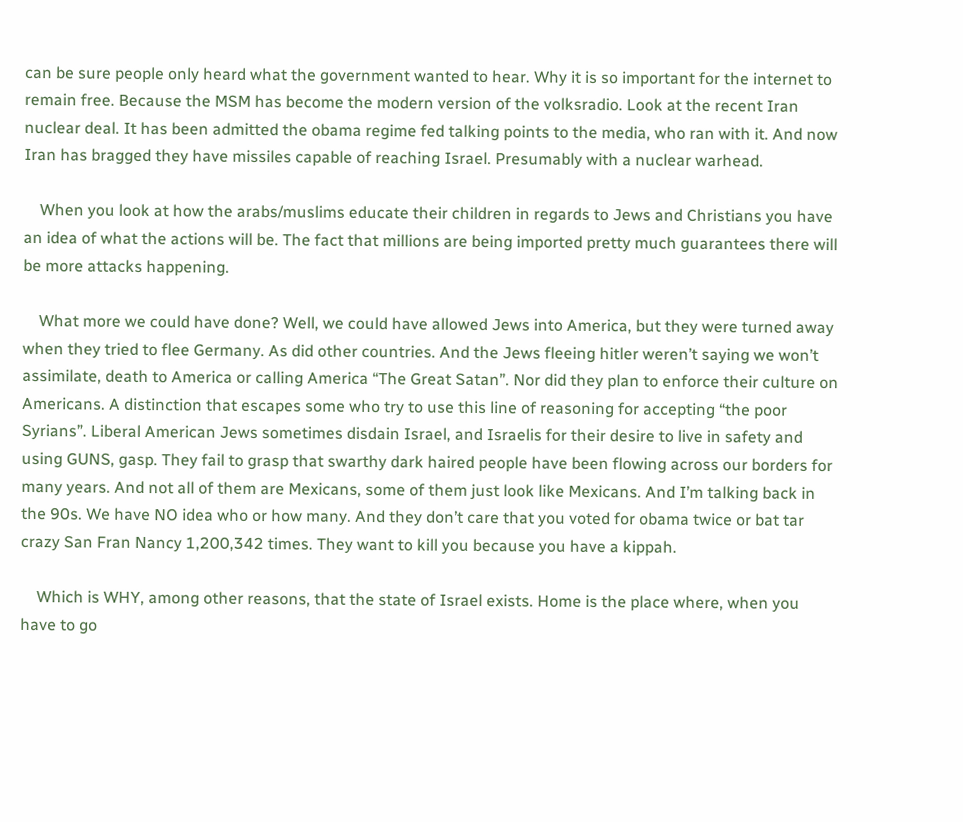can be sure people only heard what the government wanted to hear. Why it is so important for the internet to remain free. Because the MSM has become the modern version of the volksradio. Look at the recent Iran nuclear deal. It has been admitted the obama regime fed talking points to the media, who ran with it. And now Iran has bragged they have missiles capable of reaching Israel. Presumably with a nuclear warhead.

    When you look at how the arabs/muslims educate their children in regards to Jews and Christians you have an idea of what the actions will be. The fact that millions are being imported pretty much guarantees there will be more attacks happening.

    What more we could have done? Well, we could have allowed Jews into America, but they were turned away when they tried to flee Germany. As did other countries. And the Jews fleeing hitler weren’t saying we won’t assimilate, death to America or calling America “The Great Satan”. Nor did they plan to enforce their culture on Americans. A distinction that escapes some who try to use this line of reasoning for accepting “the poor Syrians”. Liberal American Jews sometimes disdain Israel, and Israelis for their desire to live in safety and using GUNS, gasp. They fail to grasp that swarthy dark haired people have been flowing across our borders for many years. And not all of them are Mexicans, some of them just look like Mexicans. And I’m talking back in the 90s. We have NO idea who or how many. And they don’t care that you voted for obama twice or bat tar crazy San Fran Nancy 1,200,342 times. They want to kill you because you have a kippah.

    Which is WHY, among other reasons, that the state of Israel exists. Home is the place where, when you have to go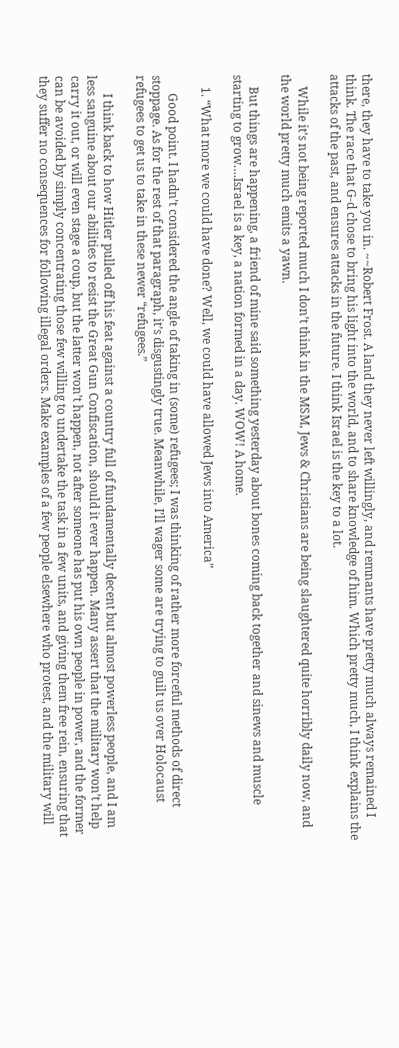there, they have to take you in. ~~Robert Frost. A land they never left willingly, and remnants have pretty much always remained I think. The race that G-d chose to bring his light into the world, and to share knowledge of him. Which pretty much, I think explains the attacks of the past, and ensures attacks in the future. I think Israel is the key to a lot.

    While it’s not being reported much I don’t think in the MSM, Jews & Christians are being slaughtered quite horribly daily now, and the world pretty much emits a yawn.

    But things are happening, a friend of mine said something yesterday about bones coming back together and sinews and muscle starting to grow….Israel is a key, a nation formed in a day. WOW! A home.

    1. “What more we could have done? Well, we could have allowed Jews into America”

      Good point. I hadn’t considered the angle of taking in (some) refugees; I was thinking of rather more forceful methods of direct stoppage. As for the rest of that paragraph, it’s disgustingly true. Meanwhile, I’ll wager some are trying to guilt us over Holocaust refugees to get us to take in these newer “refugees.”

      I think back to how Hitler pulled off his feat against a country full of fundamentally decent but almost powerless people, and I am less sanguine about our abilities to resist the Great Gun Confiscation, should it ever happen. Many assert that the military won’t help carry it out, or will even stage a coup, but the latter won’t happen, not after someone has put his own people in power, and the former can be avoided by simply concentrating those few willing to undertake the task in a few units, and giving them free rein, ensuring that they suffer no consequences for following illegal orders. Make examples of a few people elsewhere who protest, and the military will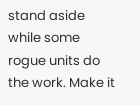stand aside while some rogue units do the work. Make it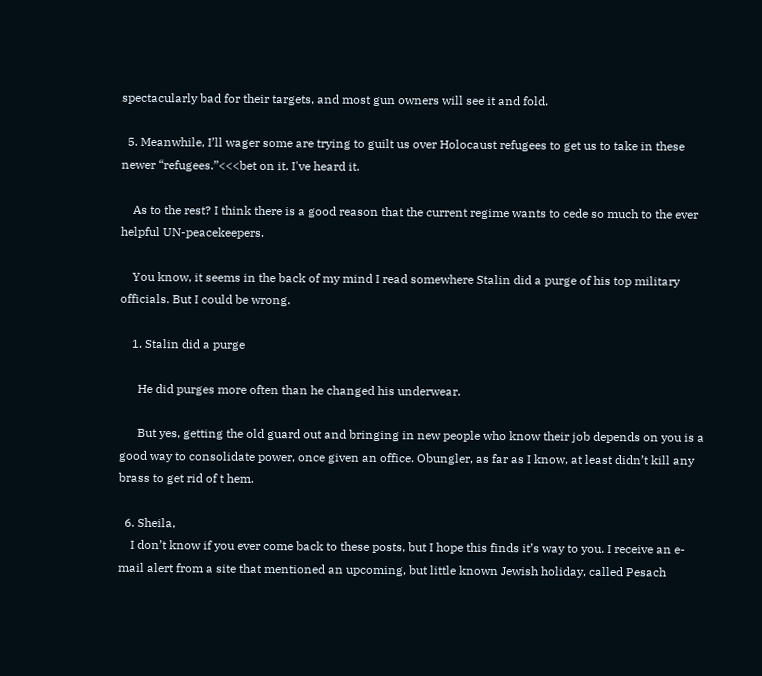spectacularly bad for their targets, and most gun owners will see it and fold.

  5. Meanwhile, I’ll wager some are trying to guilt us over Holocaust refugees to get us to take in these newer “refugees.”<<<bet on it. I've heard it.

    As to the rest? I think there is a good reason that the current regime wants to cede so much to the ever helpful UN-peacekeepers.

    You know, it seems in the back of my mind I read somewhere Stalin did a purge of his top military officials. But I could be wrong.

    1. Stalin did a purge

      He did purges more often than he changed his underwear.

      But yes, getting the old guard out and bringing in new people who know their job depends on you is a good way to consolidate power, once given an office. Obungler, as far as I know, at least didn’t kill any brass to get rid of t hem.

  6. Sheila,
    I don’t know if you ever come back to these posts, but I hope this finds it’s way to you. I receive an e-mail alert from a site that mentioned an upcoming, but little known Jewish holiday, called Pesach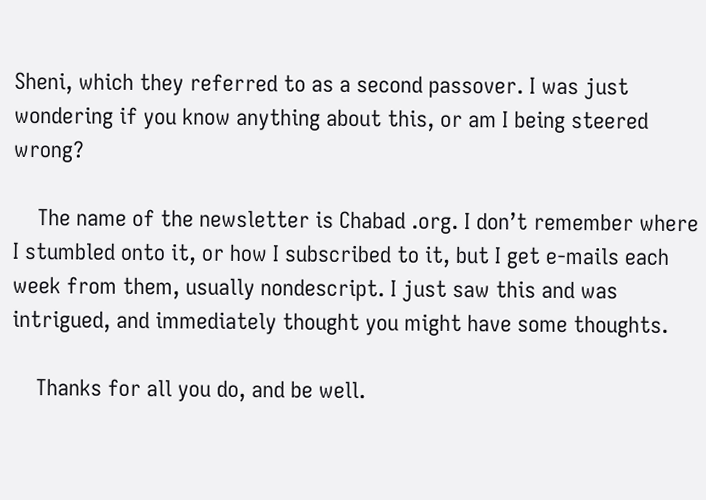Sheni, which they referred to as a second passover. I was just wondering if you know anything about this, or am I being steered wrong?

    The name of the newsletter is Chabad .org. I don’t remember where I stumbled onto it, or how I subscribed to it, but I get e-mails each week from them, usually nondescript. I just saw this and was intrigued, and immediately thought you might have some thoughts.

    Thanks for all you do, and be well.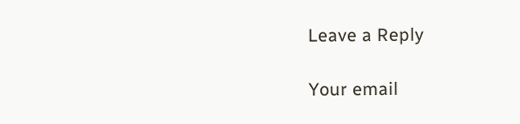Leave a Reply

Your email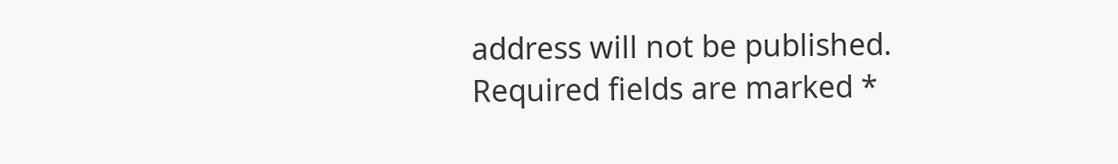address will not be published. Required fields are marked *